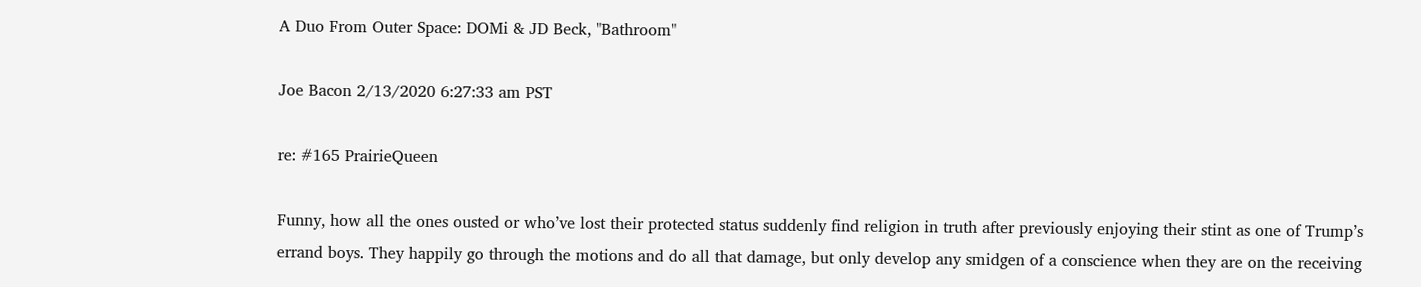A Duo From Outer Space: DOMi & JD Beck, "Bathroom"

Joe Bacon 2/13/2020 6:27:33 am PST

re: #165 PrairieQueen

Funny, how all the ones ousted or who’ve lost their protected status suddenly find religion in truth after previously enjoying their stint as one of Trump’s errand boys. They happily go through the motions and do all that damage, but only develop any smidgen of a conscience when they are on the receiving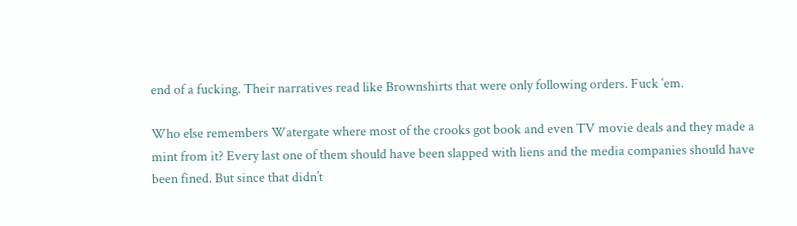end of a fucking. Their narratives read like Brownshirts that were only following orders. Fuck ‘em.

Who else remembers Watergate where most of the crooks got book and even TV movie deals and they made a mint from it? Every last one of them should have been slapped with liens and the media companies should have been fined. But since that didn’t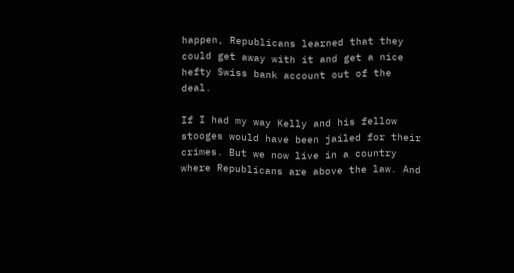happen, Republicans learned that they could get away with it and get a nice hefty Swiss bank account out of the deal.

If I had my way Kelly and his fellow stooges would have been jailed for their crimes. But we now live in a country where Republicans are above the law. And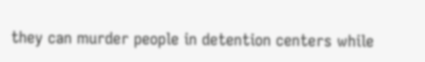they can murder people in detention centers while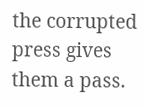the corrupted press gives them a pass.